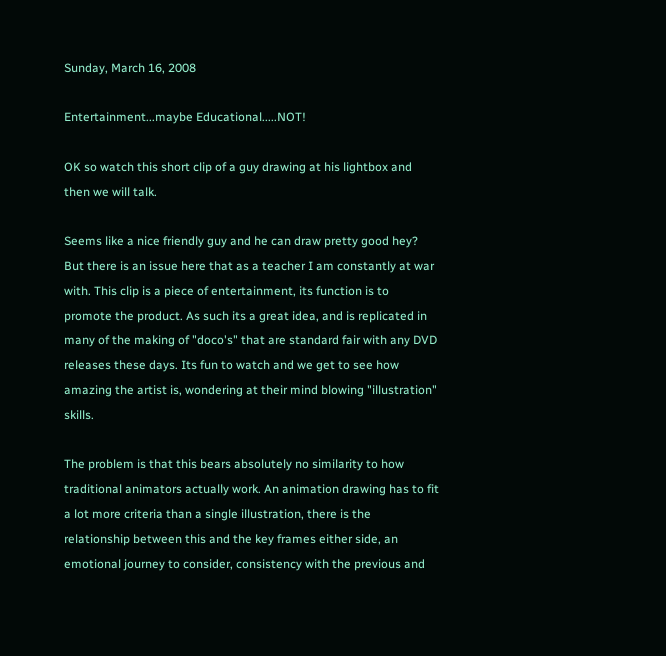Sunday, March 16, 2008

Entertainment...maybe Educational.....NOT!

OK so watch this short clip of a guy drawing at his lightbox and then we will talk.

Seems like a nice friendly guy and he can draw pretty good hey? But there is an issue here that as a teacher I am constantly at war with. This clip is a piece of entertainment, its function is to promote the product. As such its a great idea, and is replicated in many of the making of "doco's" that are standard fair with any DVD releases these days. Its fun to watch and we get to see how amazing the artist is, wondering at their mind blowing "illustration" skills.

The problem is that this bears absolutely no similarity to how traditional animators actually work. An animation drawing has to fit a lot more criteria than a single illustration, there is the relationship between this and the key frames either side, an emotional journey to consider, consistency with the previous and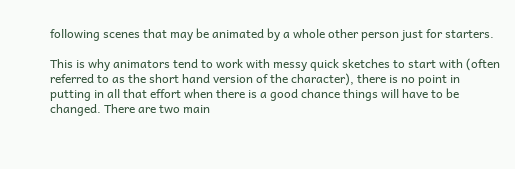following scenes that may be animated by a whole other person just for starters.

This is why animators tend to work with messy quick sketches to start with (often referred to as the short hand version of the character), there is no point in putting in all that effort when there is a good chance things will have to be changed. There are two main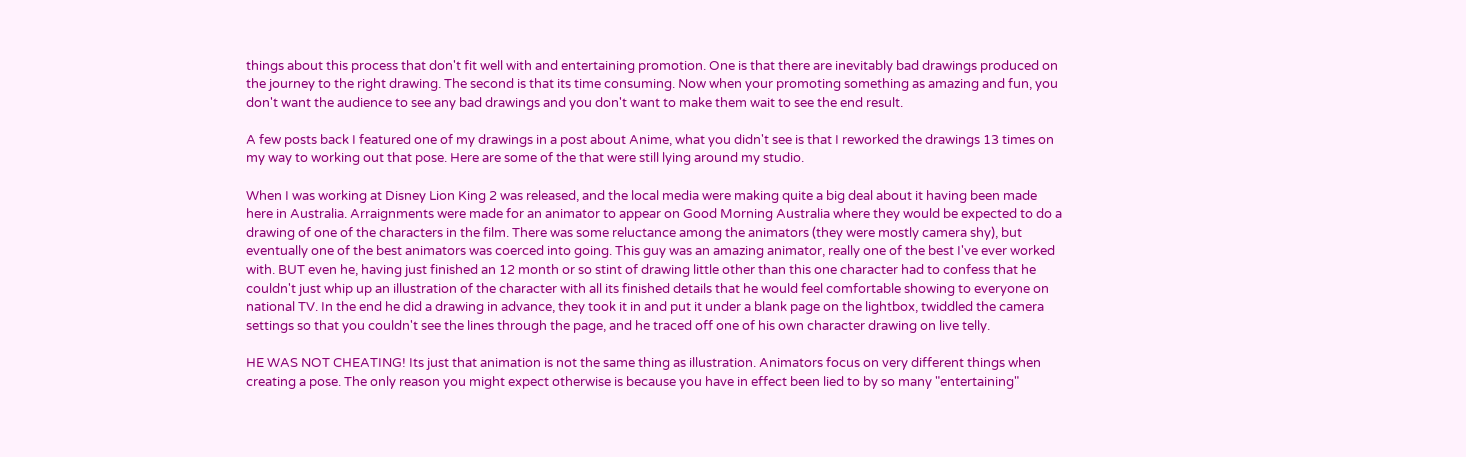things about this process that don't fit well with and entertaining promotion. One is that there are inevitably bad drawings produced on the journey to the right drawing. The second is that its time consuming. Now when your promoting something as amazing and fun, you don't want the audience to see any bad drawings and you don't want to make them wait to see the end result.

A few posts back I featured one of my drawings in a post about Anime, what you didn't see is that I reworked the drawings 13 times on my way to working out that pose. Here are some of the that were still lying around my studio.

When I was working at Disney Lion King 2 was released, and the local media were making quite a big deal about it having been made here in Australia. Arraignments were made for an animator to appear on Good Morning Australia where they would be expected to do a drawing of one of the characters in the film. There was some reluctance among the animators (they were mostly camera shy), but eventually one of the best animators was coerced into going. This guy was an amazing animator, really one of the best I've ever worked with. BUT even he, having just finished an 12 month or so stint of drawing little other than this one character had to confess that he couldn't just whip up an illustration of the character with all its finished details that he would feel comfortable showing to everyone on national TV. In the end he did a drawing in advance, they took it in and put it under a blank page on the lightbox, twiddled the camera settings so that you couldn't see the lines through the page, and he traced off one of his own character drawing on live telly.

HE WAS NOT CHEATING! Its just that animation is not the same thing as illustration. Animators focus on very different things when creating a pose. The only reason you might expect otherwise is because you have in effect been lied to by so many "entertaining"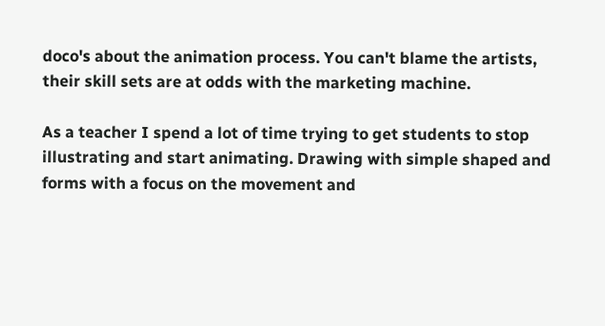doco's about the animation process. You can't blame the artists, their skill sets are at odds with the marketing machine.

As a teacher I spend a lot of time trying to get students to stop illustrating and start animating. Drawing with simple shaped and forms with a focus on the movement and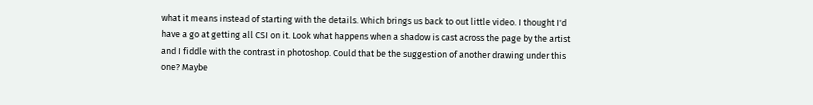what it means instead of starting with the details. Which brings us back to out little video. I thought I'd have a go at getting all CSI on it. Look what happens when a shadow is cast across the page by the artist and I fiddle with the contrast in photoshop. Could that be the suggestion of another drawing under this one? Maybe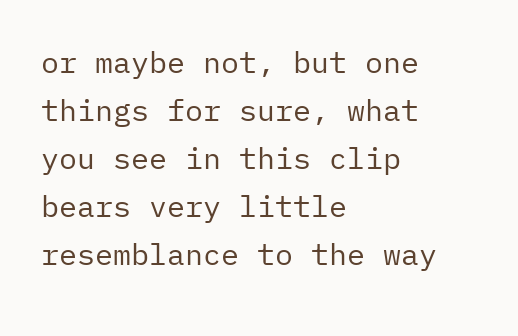or maybe not, but one things for sure, what you see in this clip bears very little resemblance to the way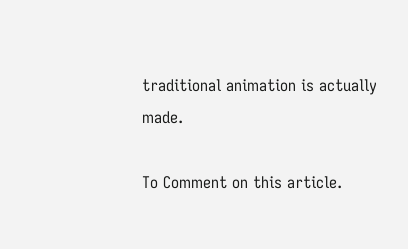traditional animation is actually made.

To Comment on this article.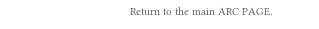Return to the main ARC PAGE.